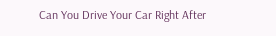Can You Drive Your Car Right After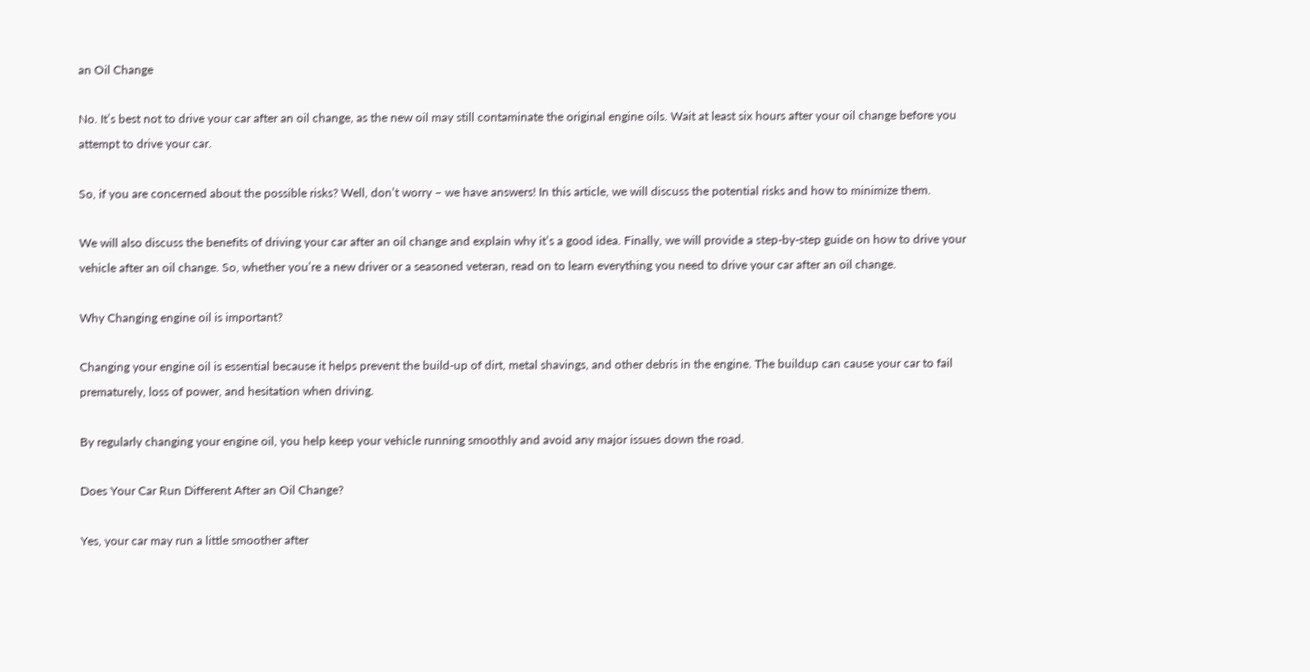an Oil Change

No. It’s best not to drive your car after an oil change, as the new oil may still contaminate the original engine oils. Wait at least six hours after your oil change before you attempt to drive your car.

So, if you are concerned about the possible risks? Well, don’t worry – we have answers! In this article, we will discuss the potential risks and how to minimize them.

We will also discuss the benefits of driving your car after an oil change and explain why it’s a good idea. Finally, we will provide a step-by-step guide on how to drive your vehicle after an oil change. So, whether you’re a new driver or a seasoned veteran, read on to learn everything you need to drive your car after an oil change.

Why Changing engine oil is important?

Changing your engine oil is essential because it helps prevent the build-up of dirt, metal shavings, and other debris in the engine. The buildup can cause your car to fail prematurely, loss of power, and hesitation when driving.

By regularly changing your engine oil, you help keep your vehicle running smoothly and avoid any major issues down the road.

Does Your Car Run Different After an Oil Change?

Yes, your car may run a little smoother after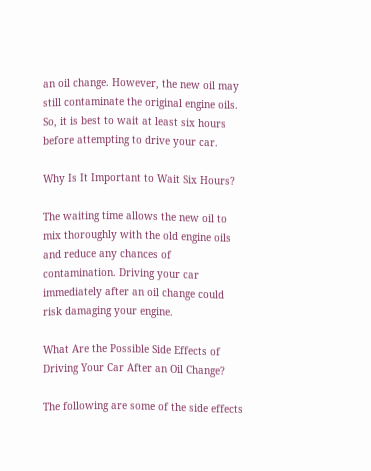an oil change. However, the new oil may still contaminate the original engine oils. So, it is best to wait at least six hours before attempting to drive your car.

Why Is It Important to Wait Six Hours?

The waiting time allows the new oil to mix thoroughly with the old engine oils and reduce any chances of contamination. Driving your car immediately after an oil change could risk damaging your engine.

What Are the Possible Side Effects of Driving Your Car After an Oil Change?

The following are some of the side effects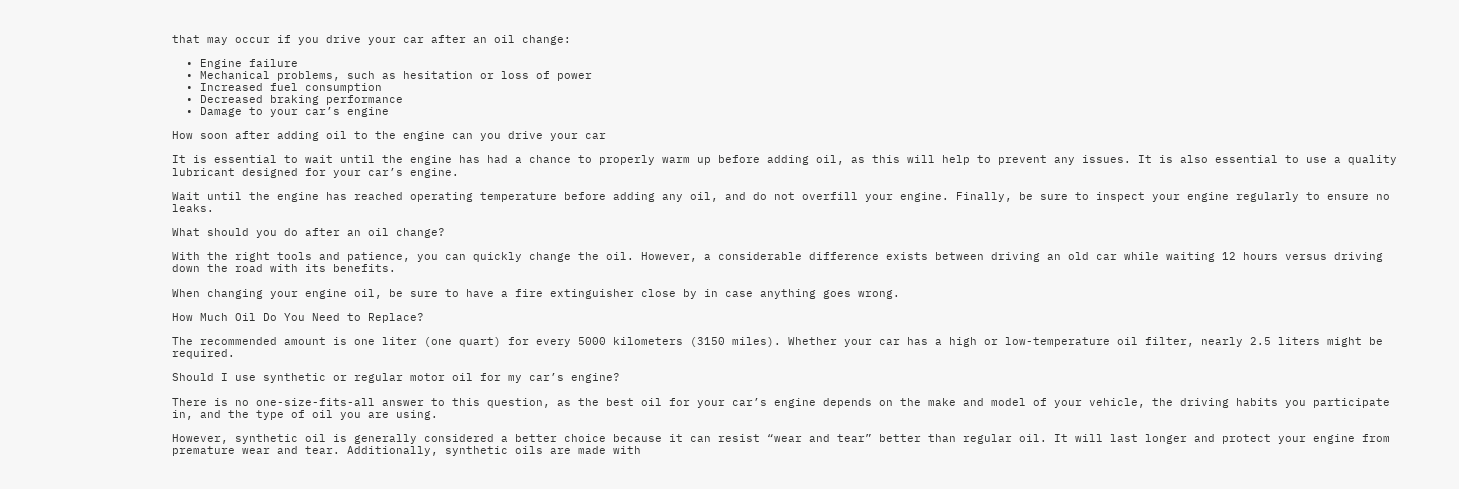that may occur if you drive your car after an oil change:

  • Engine failure
  • Mechanical problems, such as hesitation or loss of power
  • Increased fuel consumption
  • Decreased braking performance
  • Damage to your car’s engine

How soon after adding oil to the engine can you drive your car

It is essential to wait until the engine has had a chance to properly warm up before adding oil, as this will help to prevent any issues. It is also essential to use a quality lubricant designed for your car’s engine.

Wait until the engine has reached operating temperature before adding any oil, and do not overfill your engine. Finally, be sure to inspect your engine regularly to ensure no leaks.

What should you do after an oil change?

With the right tools and patience, you can quickly change the oil. However, a considerable difference exists between driving an old car while waiting 12 hours versus driving down the road with its benefits.

When changing your engine oil, be sure to have a fire extinguisher close by in case anything goes wrong.

How Much Oil Do You Need to Replace?

The recommended amount is one liter (one quart) for every 5000 kilometers (3150 miles). Whether your car has a high or low-temperature oil filter, nearly 2.5 liters might be required.

Should I use synthetic or regular motor oil for my car’s engine?

There is no one-size-fits-all answer to this question, as the best oil for your car’s engine depends on the make and model of your vehicle, the driving habits you participate in, and the type of oil you are using.

However, synthetic oil is generally considered a better choice because it can resist “wear and tear” better than regular oil. It will last longer and protect your engine from premature wear and tear. Additionally, synthetic oils are made with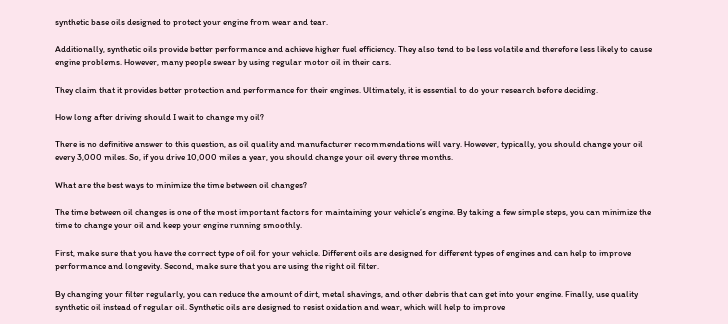synthetic base oils designed to protect your engine from wear and tear.

Additionally, synthetic oils provide better performance and achieve higher fuel efficiency. They also tend to be less volatile and therefore less likely to cause engine problems. However, many people swear by using regular motor oil in their cars.

They claim that it provides better protection and performance for their engines. Ultimately, it is essential to do your research before deciding.

How long after driving should I wait to change my oil?

There is no definitive answer to this question, as oil quality and manufacturer recommendations will vary. However, typically, you should change your oil every 3,000 miles. So, if you drive 10,000 miles a year, you should change your oil every three months.

What are the best ways to minimize the time between oil changes?

The time between oil changes is one of the most important factors for maintaining your vehicle’s engine. By taking a few simple steps, you can minimize the time to change your oil and keep your engine running smoothly.

First, make sure that you have the correct type of oil for your vehicle. Different oils are designed for different types of engines and can help to improve performance and longevity. Second, make sure that you are using the right oil filter.

By changing your filter regularly, you can reduce the amount of dirt, metal shavings, and other debris that can get into your engine. Finally, use quality synthetic oil instead of regular oil. Synthetic oils are designed to resist oxidation and wear, which will help to improve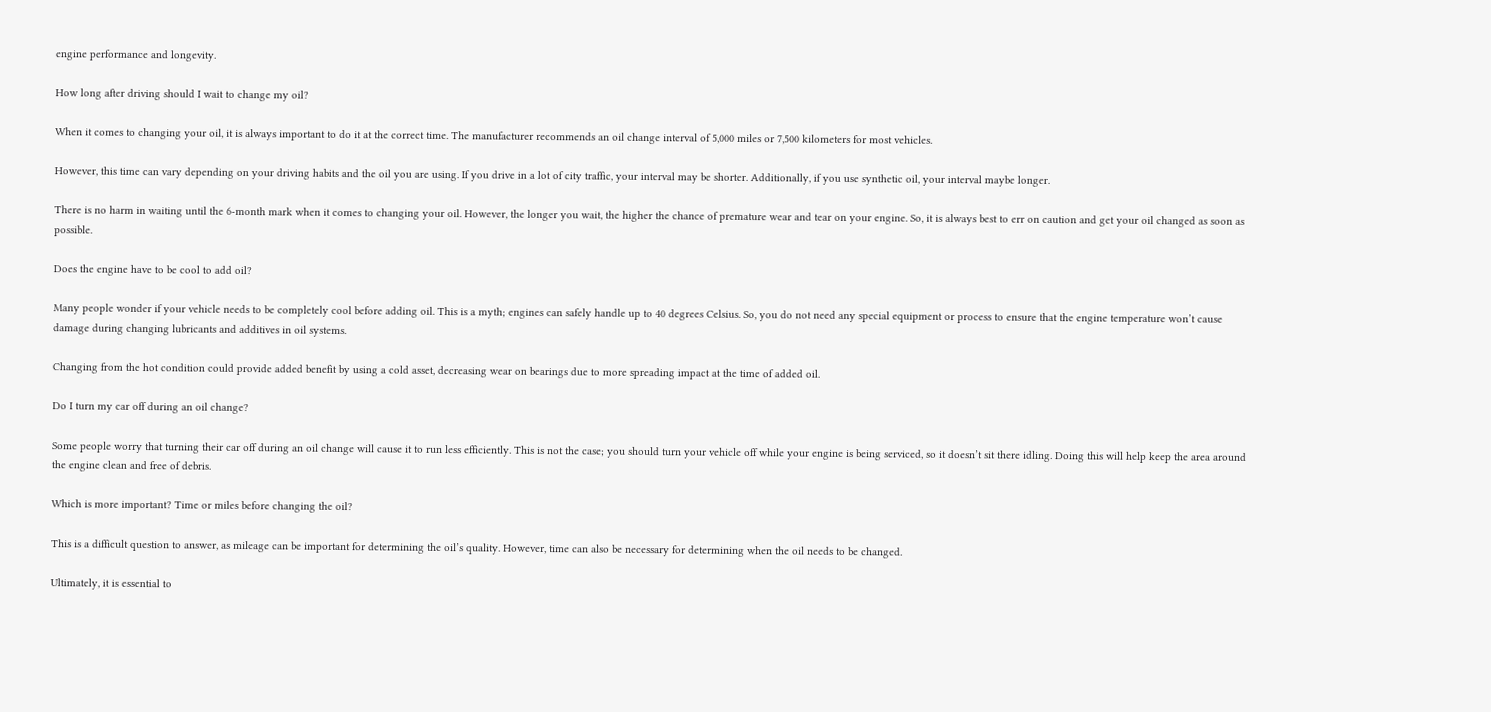engine performance and longevity.

How long after driving should I wait to change my oil?

When it comes to changing your oil, it is always important to do it at the correct time. The manufacturer recommends an oil change interval of 5,000 miles or 7,500 kilometers for most vehicles.

However, this time can vary depending on your driving habits and the oil you are using. If you drive in a lot of city traffic, your interval may be shorter. Additionally, if you use synthetic oil, your interval maybe longer.

There is no harm in waiting until the 6-month mark when it comes to changing your oil. However, the longer you wait, the higher the chance of premature wear and tear on your engine. So, it is always best to err on caution and get your oil changed as soon as possible.

Does the engine have to be cool to add oil?

Many people wonder if your vehicle needs to be completely cool before adding oil. This is a myth; engines can safely handle up to 40 degrees Celsius. So, you do not need any special equipment or process to ensure that the engine temperature won’t cause damage during changing lubricants and additives in oil systems.

Changing from the hot condition could provide added benefit by using a cold asset, decreasing wear on bearings due to more spreading impact at the time of added oil.

Do I turn my car off during an oil change?

Some people worry that turning their car off during an oil change will cause it to run less efficiently. This is not the case; you should turn your vehicle off while your engine is being serviced, so it doesn’t sit there idling. Doing this will help keep the area around the engine clean and free of debris.

Which is more important? Time or miles before changing the oil?

This is a difficult question to answer, as mileage can be important for determining the oil’s quality. However, time can also be necessary for determining when the oil needs to be changed.

Ultimately, it is essential to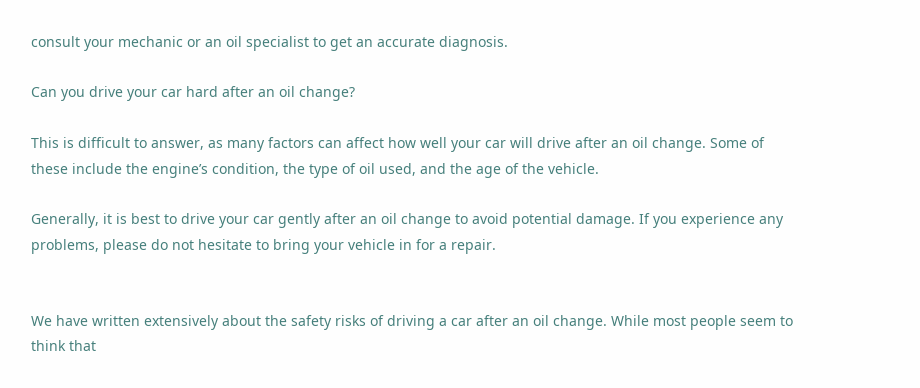consult your mechanic or an oil specialist to get an accurate diagnosis.

Can you drive your car hard after an oil change?

This is difficult to answer, as many factors can affect how well your car will drive after an oil change. Some of these include the engine’s condition, the type of oil used, and the age of the vehicle.

Generally, it is best to drive your car gently after an oil change to avoid potential damage. If you experience any problems, please do not hesitate to bring your vehicle in for a repair.


We have written extensively about the safety risks of driving a car after an oil change. While most people seem to think that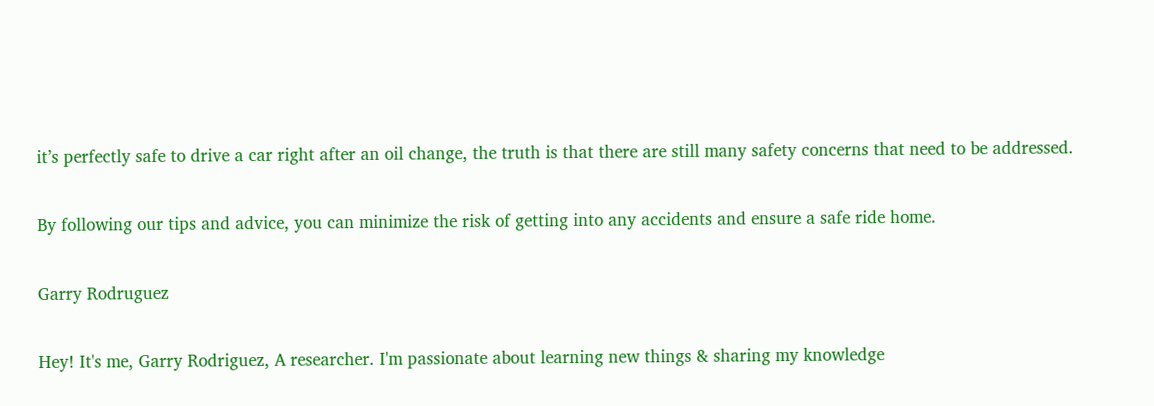it’s perfectly safe to drive a car right after an oil change, the truth is that there are still many safety concerns that need to be addressed.

By following our tips and advice, you can minimize the risk of getting into any accidents and ensure a safe ride home.

Garry Rodruguez

Hey! It's me, Garry Rodriguez, A researcher. I'm passionate about learning new things & sharing my knowledge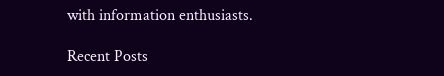with information enthusiasts.

Recent Posts